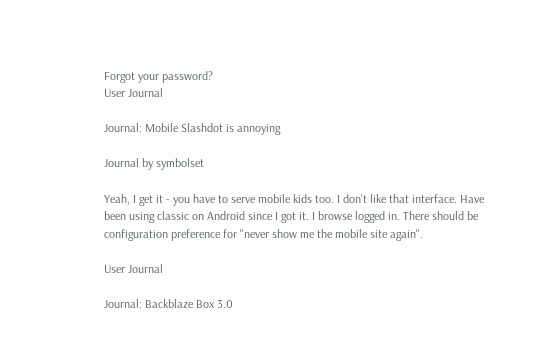Forgot your password?
User Journal

Journal: Mobile Slashdot is annoying

Journal by symbolset

Yeah, I get it - you have to serve mobile kids too. I don't like that interface. Have been using classic on Android since I got it. I browse logged in. There should be configuration preference for "never show me the mobile site again".

User Journal

Journal: Backblaze Box 3.0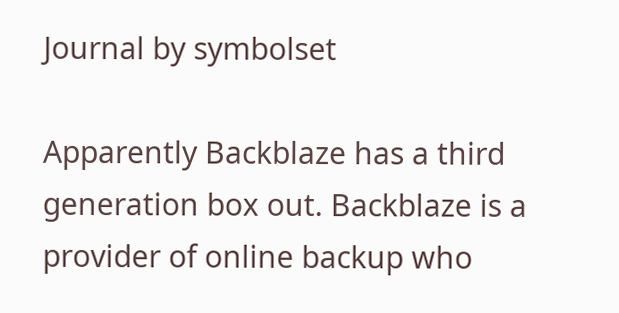Journal by symbolset

Apparently Backblaze has a third generation box out. Backblaze is a provider of online backup who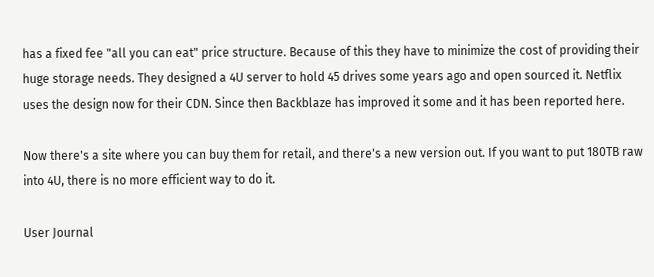has a fixed fee "all you can eat" price structure. Because of this they have to minimize the cost of providing their huge storage needs. They designed a 4U server to hold 45 drives some years ago and open sourced it. Netflix uses the design now for their CDN. Since then Backblaze has improved it some and it has been reported here.

Now there's a site where you can buy them for retail, and there's a new version out. If you want to put 180TB raw into 4U, there is no more efficient way to do it.

User Journal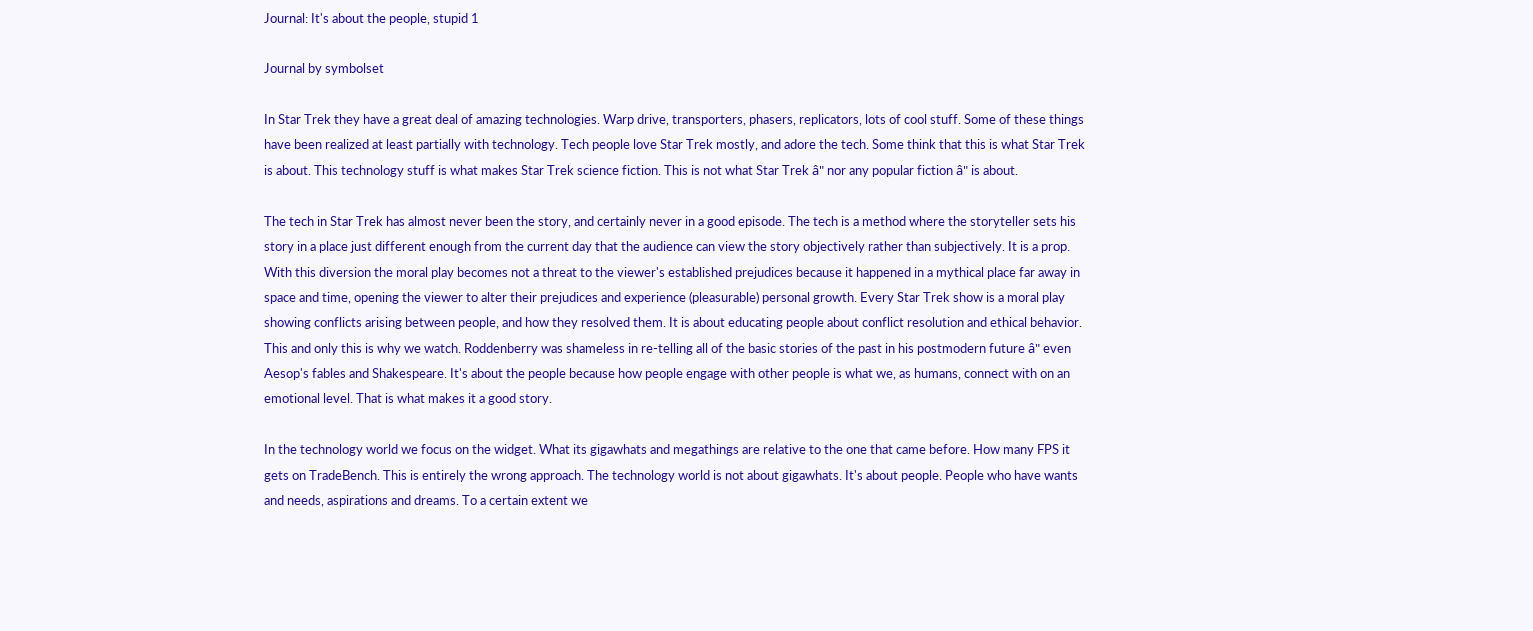Journal: It's about the people, stupid 1

Journal by symbolset

In Star Trek they have a great deal of amazing technologies. Warp drive, transporters, phasers, replicators, lots of cool stuff. Some of these things have been realized at least partially with technology. Tech people love Star Trek mostly, and adore the tech. Some think that this is what Star Trek is about. This technology stuff is what makes Star Trek science fiction. This is not what Star Trek â" nor any popular fiction â" is about.

The tech in Star Trek has almost never been the story, and certainly never in a good episode. The tech is a method where the storyteller sets his story in a place just different enough from the current day that the audience can view the story objectively rather than subjectively. It is a prop. With this diversion the moral play becomes not a threat to the viewer's established prejudices because it happened in a mythical place far away in space and time, opening the viewer to alter their prejudices and experience (pleasurable) personal growth. Every Star Trek show is a moral play showing conflicts arising between people, and how they resolved them. It is about educating people about conflict resolution and ethical behavior. This and only this is why we watch. Roddenberry was shameless in re-telling all of the basic stories of the past in his postmodern future â" even Aesop's fables and Shakespeare. It's about the people because how people engage with other people is what we, as humans, connect with on an emotional level. That is what makes it a good story.

In the technology world we focus on the widget. What its gigawhats and megathings are relative to the one that came before. How many FPS it gets on TradeBench. This is entirely the wrong approach. The technology world is not about gigawhats. It's about people. People who have wants and needs, aspirations and dreams. To a certain extent we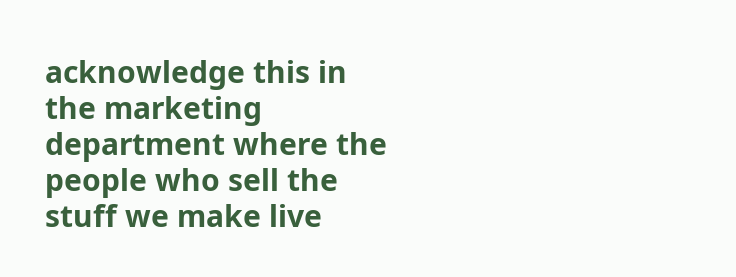acknowledge this in the marketing department where the people who sell the stuff we make live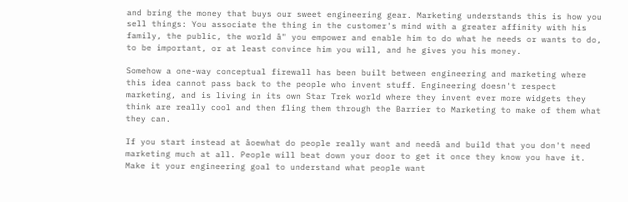and bring the money that buys our sweet engineering gear. Marketing understands this is how you sell things: You associate the thing in the customer's mind with a greater affinity with his family, the public, the world â" you empower and enable him to do what he needs or wants to do, to be important, or at least convince him you will, and he gives you his money.

Somehow a one-way conceptual firewall has been built between engineering and marketing where this idea cannot pass back to the people who invent stuff. Engineering doesn't respect marketing, and is living in its own Star Trek world where they invent ever more widgets they think are really cool and then fling them through the Barrier to Marketing to make of them what they can.

If you start instead at âoewhat do people really want and needâ and build that you don't need marketing much at all. People will beat down your door to get it once they know you have it. Make it your engineering goal to understand what people want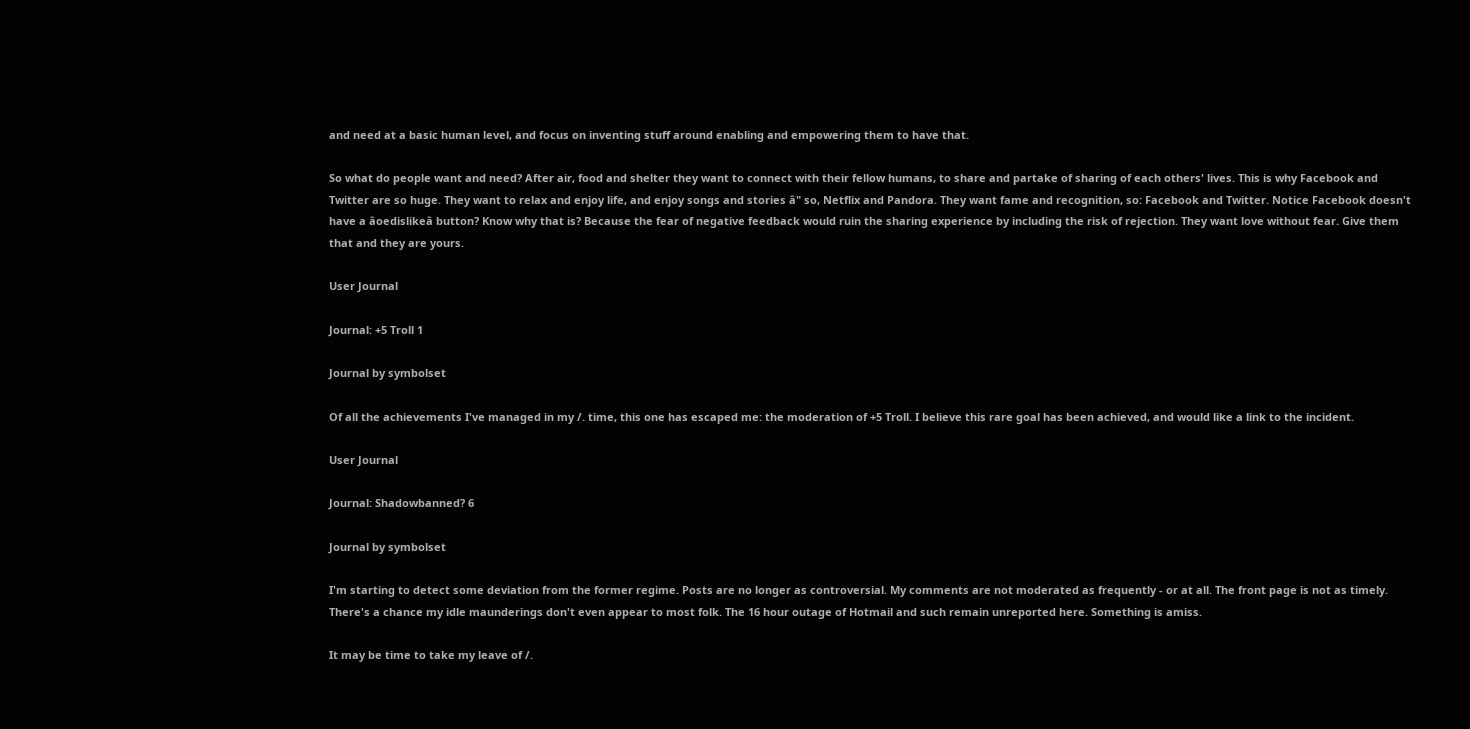and need at a basic human level, and focus on inventing stuff around enabling and empowering them to have that.

So what do people want and need? After air, food and shelter they want to connect with their fellow humans, to share and partake of sharing of each others' lives. This is why Facebook and Twitter are so huge. They want to relax and enjoy life, and enjoy songs and stories â" so, Netflix and Pandora. They want fame and recognition, so: Facebook and Twitter. Notice Facebook doesn't have a âoedislikeâ button? Know why that is? Because the fear of negative feedback would ruin the sharing experience by including the risk of rejection. They want love without fear. Give them that and they are yours.

User Journal

Journal: +5 Troll 1

Journal by symbolset

Of all the achievements I've managed in my /. time, this one has escaped me: the moderation of +5 Troll. I believe this rare goal has been achieved, and would like a link to the incident.

User Journal

Journal: Shadowbanned? 6

Journal by symbolset

I'm starting to detect some deviation from the former regime. Posts are no longer as controversial. My comments are not moderated as frequently - or at all. The front page is not as timely. There's a chance my idle maunderings don't even appear to most folk. The 16 hour outage of Hotmail and such remain unreported here. Something is amiss.

It may be time to take my leave of /.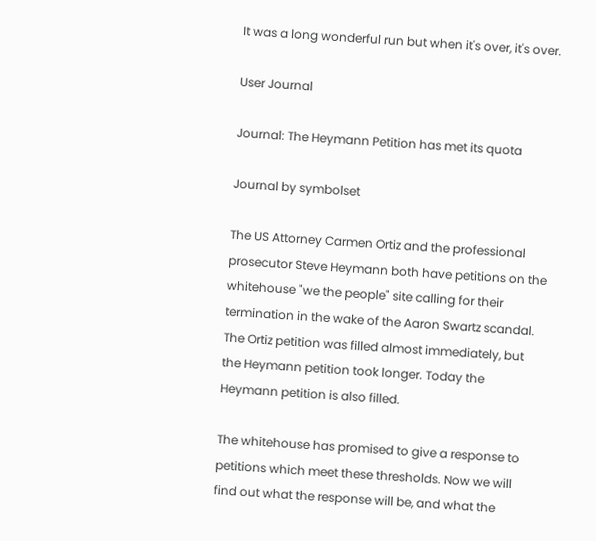It was a long wonderful run but when it's over, it's over.

User Journal

Journal: The Heymann Petition has met its quota

Journal by symbolset

The US Attorney Carmen Ortiz and the professional prosecutor Steve Heymann both have petitions on the whitehouse "we the people" site calling for their termination in the wake of the Aaron Swartz scandal. The Ortiz petition was filled almost immediately, but the Heymann petition took longer. Today the Heymann petition is also filled.

The whitehouse has promised to give a response to petitions which meet these thresholds. Now we will find out what the response will be, and what the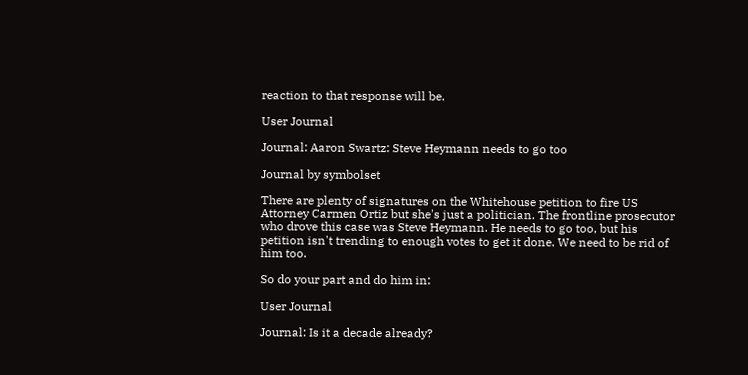reaction to that response will be.

User Journal

Journal: Aaron Swartz: Steve Heymann needs to go too

Journal by symbolset

There are plenty of signatures on the Whitehouse petition to fire US Attorney Carmen Ortiz but she's just a politician. The frontline prosecutor who drove this case was Steve Heymann. He needs to go too, but his petition isn't trending to enough votes to get it done. We need to be rid of him too.

So do your part and do him in:

User Journal

Journal: Is it a decade already?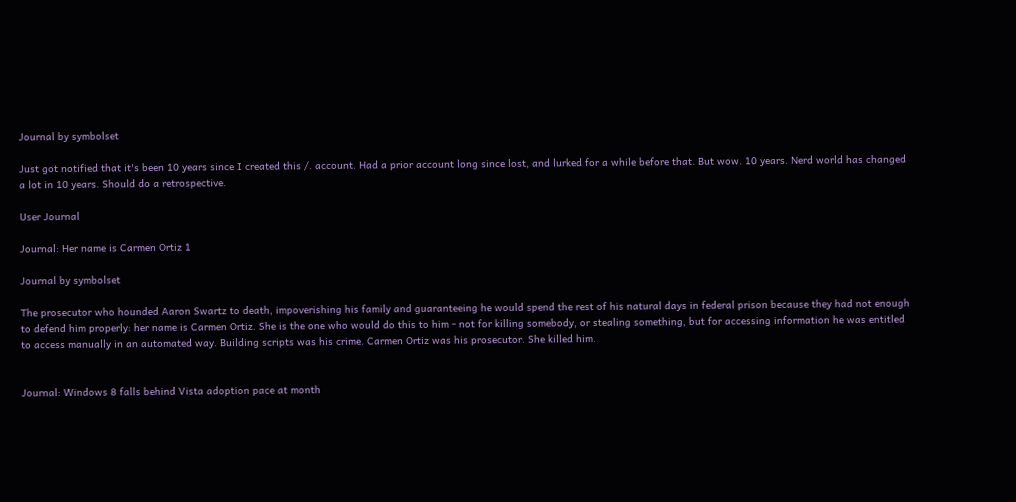Journal by symbolset

Just got notified that it's been 10 years since I created this /. account. Had a prior account long since lost, and lurked for a while before that. But wow. 10 years. Nerd world has changed a lot in 10 years. Should do a retrospective.

User Journal

Journal: Her name is Carmen Ortiz 1

Journal by symbolset

The prosecutor who hounded Aaron Swartz to death, impoverishing his family and guaranteeing he would spend the rest of his natural days in federal prison because they had not enough to defend him properly: her name is Carmen Ortiz. She is the one who would do this to him - not for killing somebody, or stealing something, but for accessing information he was entitled to access manually in an automated way. Building scripts was his crime. Carmen Ortiz was his prosecutor. She killed him.


Journal: Windows 8 falls behind Vista adoption pace at month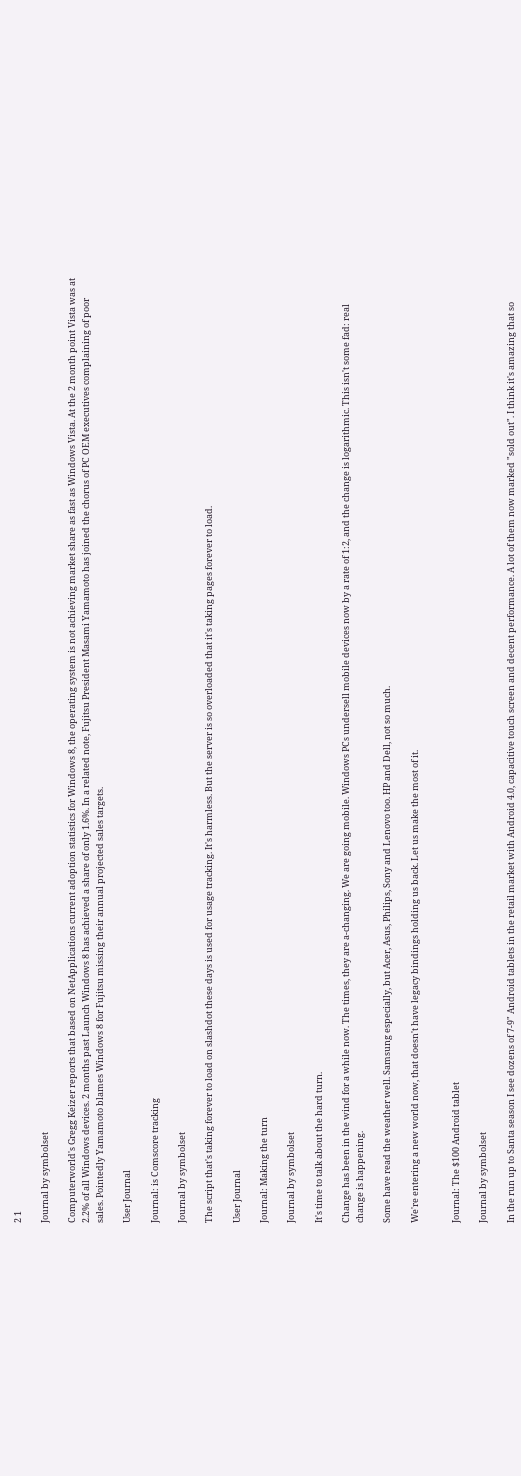2 1

Journal by symbolset

Computerworld's Gregg Keizer reports that based on NetApplications current adoption statistics for Windows 8, the operating system is not achieving market share as fast as Windows Vista. At the 2 month point Vista was at 2.2% of all Windows devices. 2 months past Launch Windows 8 has achieved a share of only 1.6%. In a related note, Fujitsu President Masami Yamamoto has joined the chorus of PC OEM executives complaining of poor sales. Pointedly Yamamoto blames Windows 8 for Fujitsu missing their annual projected sales targets.

User Journal

Journal: is Comscore tracking

Journal by symbolset

The script that's taking forever to load on slashdot these days is used for usage tracking. It's harmless. But the server is so overloaded that it's taking pages forever to load.

User Journal

Journal: Making the turn

Journal by symbolset

It's time to talk about the hard turn.

Change has been in the wind for a while now. The times, they are a-changing. We are going mobile. Windows PCs undersell mobile devices now by a rate of 1:2, and the change is logarithmic. This isn't some fad: real change is happening.

Some have read the weather well. Samsung especially, but Acer, Asus, Philips, Sony and Lenovo too. HP and Dell, not so much.

We're entering a new world now, that doesn't have legacy bindings holding us back. Let us make the most of it.


Journal: The $100 Android tablet

Journal by symbolset

In the run up to Santa season I see dozens of 7-9" Android tablets in the retail market with Android 4.0, capacitive touch screen and decent performance. A lot of them now marked "sold out". I think it's amazing that so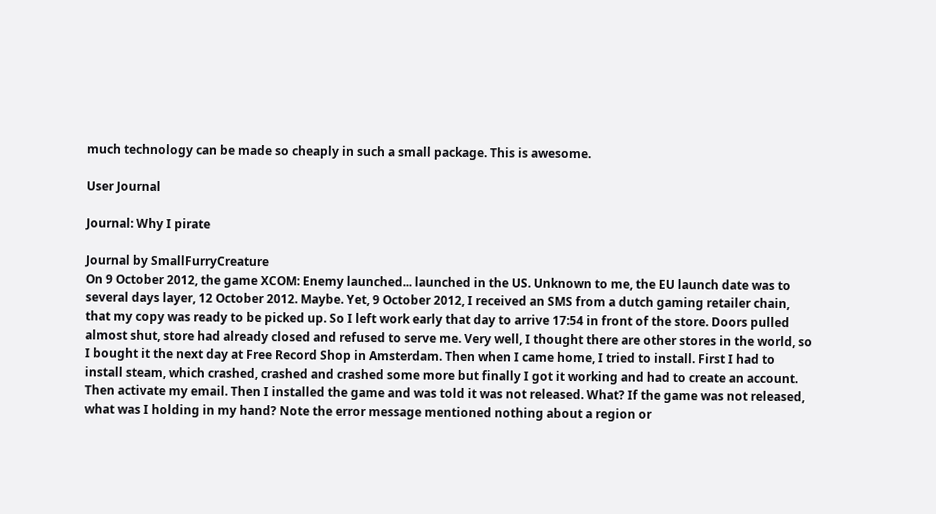much technology can be made so cheaply in such a small package. This is awesome.

User Journal

Journal: Why I pirate

Journal by SmallFurryCreature
On 9 October 2012, the game XCOM: Enemy launched... launched in the US. Unknown to me, the EU launch date was to several days layer, 12 October 2012. Maybe. Yet, 9 October 2012, I received an SMS from a dutch gaming retailer chain, that my copy was ready to be picked up. So I left work early that day to arrive 17:54 in front of the store. Doors pulled almost shut, store had already closed and refused to serve me. Very well, I thought there are other stores in the world, so I bought it the next day at Free Record Shop in Amsterdam. Then when I came home, I tried to install. First I had to install steam, which crashed, crashed and crashed some more but finally I got it working and had to create an account. Then activate my email. Then I installed the game and was told it was not released. What? If the game was not released, what was I holding in my hand? Note the error message mentioned nothing about a region or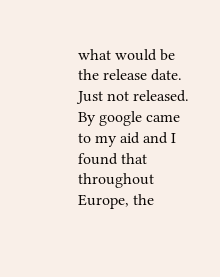what would be the release date. Just not released. By google came to my aid and I found that throughout Europe, the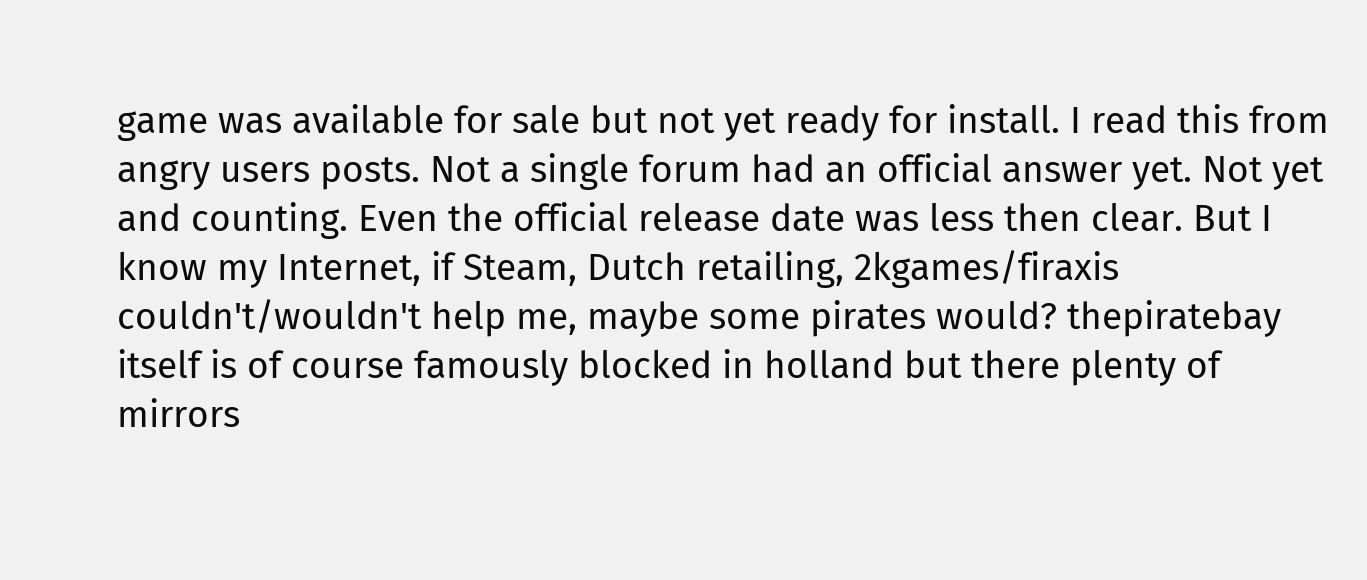game was available for sale but not yet ready for install. I read this from angry users posts. Not a single forum had an official answer yet. Not yet and counting. Even the official release date was less then clear. But I know my Internet, if Steam, Dutch retailing, 2kgames/firaxis couldn't/wouldn't help me, maybe some pirates would? thepiratebay itself is of course famously blocked in holland but there plenty of mirrors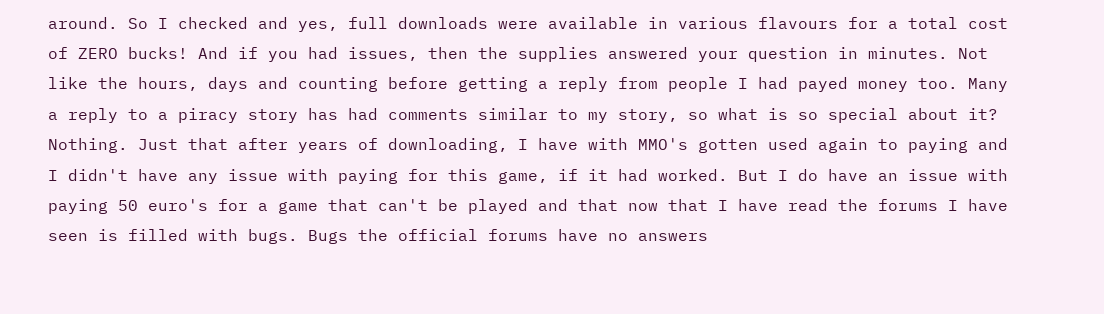around. So I checked and yes, full downloads were available in various flavours for a total cost of ZERO bucks! And if you had issues, then the supplies answered your question in minutes. Not like the hours, days and counting before getting a reply from people I had payed money too. Many a reply to a piracy story has had comments similar to my story, so what is so special about it? Nothing. Just that after years of downloading, I have with MMO's gotten used again to paying and I didn't have any issue with paying for this game, if it had worked. But I do have an issue with paying 50 euro's for a game that can't be played and that now that I have read the forums I have seen is filled with bugs. Bugs the official forums have no answers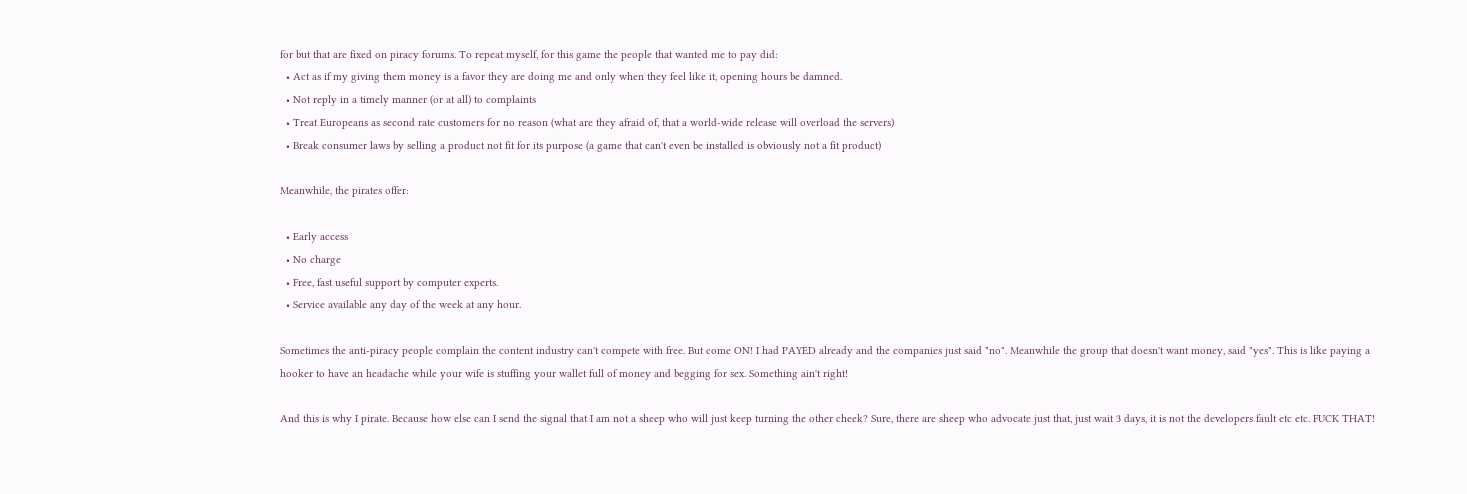for but that are fixed on piracy forums. To repeat myself, for this game the people that wanted me to pay did:
  • Act as if my giving them money is a favor they are doing me and only when they feel like it, opening hours be damned.
  • Not reply in a timely manner (or at all) to complaints
  • Treat Europeans as second rate customers for no reason (what are they afraid of, that a world-wide release will overload the servers)
  • Break consumer laws by selling a product not fit for its purpose (a game that can't even be installed is obviously not a fit product)

Meanwhile, the pirates offer:

  • Early access
  • No charge
  • Free, fast useful support by computer experts.
  • Service available any day of the week at any hour.

Sometimes the anti-piracy people complain the content industry can't compete with free. But come ON! I had PAYED already and the companies just said "no". Meanwhile the group that doesn't want money, said "yes". This is like paying a hooker to have an headache while your wife is stuffing your wallet full of money and begging for sex. Something ain't right!

And this is why I pirate. Because how else can I send the signal that I am not a sheep who will just keep turning the other cheek? Sure, there are sheep who advocate just that, just wait 3 days, it is not the developers fault etc etc. FUCK THAT!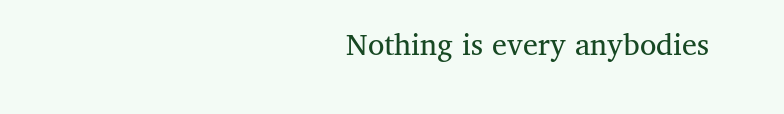Nothing is every anybodies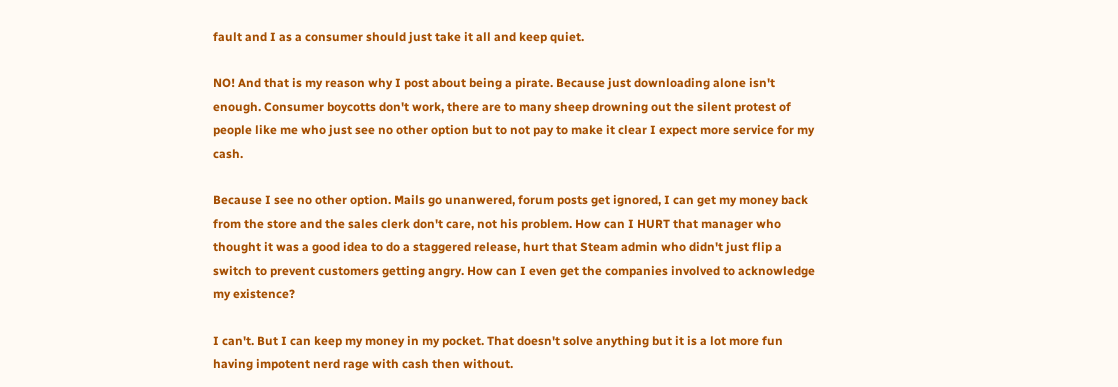fault and I as a consumer should just take it all and keep quiet.

NO! And that is my reason why I post about being a pirate. Because just downloading alone isn't enough. Consumer boycotts don't work, there are to many sheep drowning out the silent protest of people like me who just see no other option but to not pay to make it clear I expect more service for my cash.

Because I see no other option. Mails go unanwered, forum posts get ignored, I can get my money back from the store and the sales clerk don't care, not his problem. How can I HURT that manager who thought it was a good idea to do a staggered release, hurt that Steam admin who didn't just flip a switch to prevent customers getting angry. How can I even get the companies involved to acknowledge my existence?

I can't. But I can keep my money in my pocket. That doesn't solve anything but it is a lot more fun having impotent nerd rage with cash then without.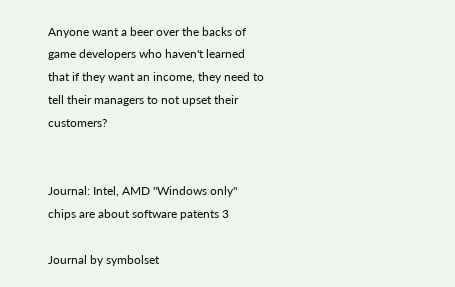Anyone want a beer over the backs of game developers who haven't learned that if they want an income, they need to tell their managers to not upset their customers?


Journal: Intel, AMD "Windows only" chips are about software patents 3

Journal by symbolset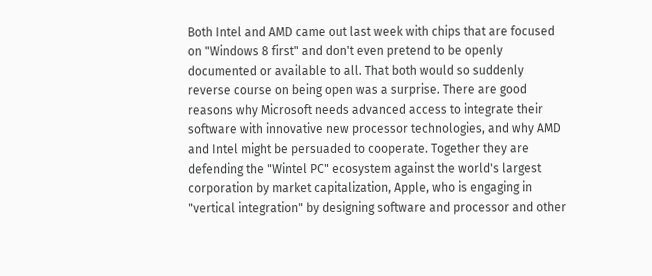Both Intel and AMD came out last week with chips that are focused on "Windows 8 first" and don't even pretend to be openly documented or available to all. That both would so suddenly reverse course on being open was a surprise. There are good reasons why Microsoft needs advanced access to integrate their software with innovative new processor technologies, and why AMD and Intel might be persuaded to cooperate. Together they are defending the "Wintel PC" ecosystem against the world's largest corporation by market capitalization, Apple, who is engaging in "vertical integration" by designing software and processor and other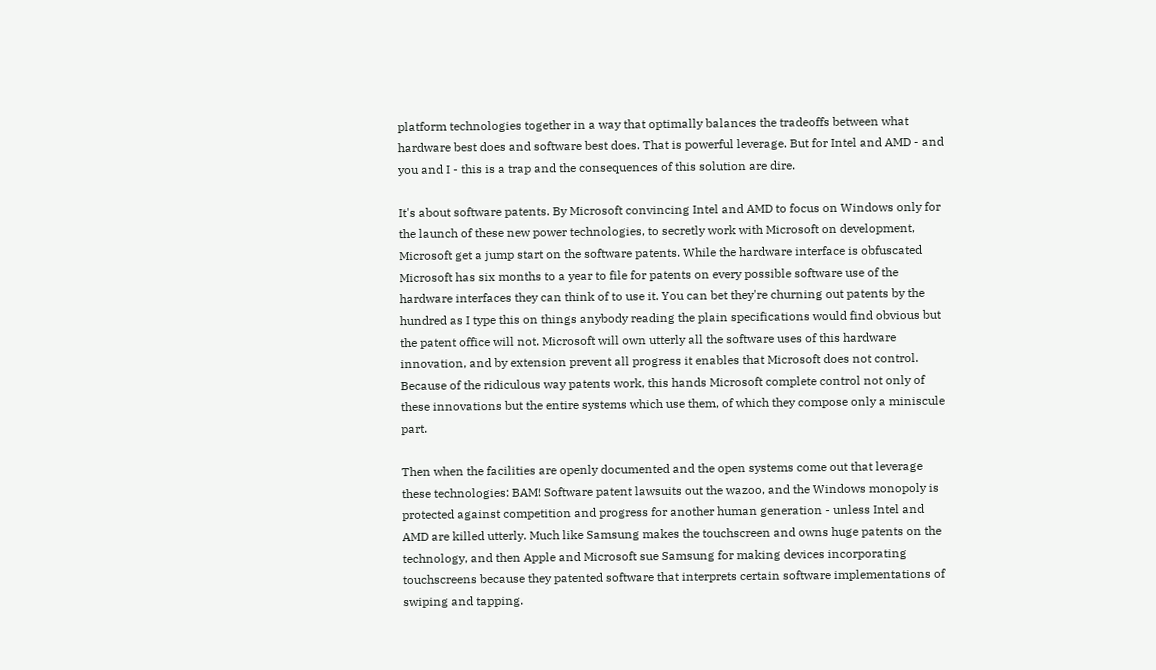platform technologies together in a way that optimally balances the tradeoffs between what hardware best does and software best does. That is powerful leverage. But for Intel and AMD - and you and I - this is a trap and the consequences of this solution are dire.

It's about software patents. By Microsoft convincing Intel and AMD to focus on Windows only for the launch of these new power technologies, to secretly work with Microsoft on development, Microsoft get a jump start on the software patents. While the hardware interface is obfuscated Microsoft has six months to a year to file for patents on every possible software use of the hardware interfaces they can think of to use it. You can bet they're churning out patents by the hundred as I type this on things anybody reading the plain specifications would find obvious but the patent office will not. Microsoft will own utterly all the software uses of this hardware innovation, and by extension prevent all progress it enables that Microsoft does not control. Because of the ridiculous way patents work, this hands Microsoft complete control not only of these innovations but the entire systems which use them, of which they compose only a miniscule part.

Then when the facilities are openly documented and the open systems come out that leverage these technologies: BAM! Software patent lawsuits out the wazoo, and the Windows monopoly is protected against competition and progress for another human generation - unless Intel and AMD are killed utterly. Much like Samsung makes the touchscreen and owns huge patents on the technology, and then Apple and Microsoft sue Samsung for making devices incorporating touchscreens because they patented software that interprets certain software implementations of swiping and tapping.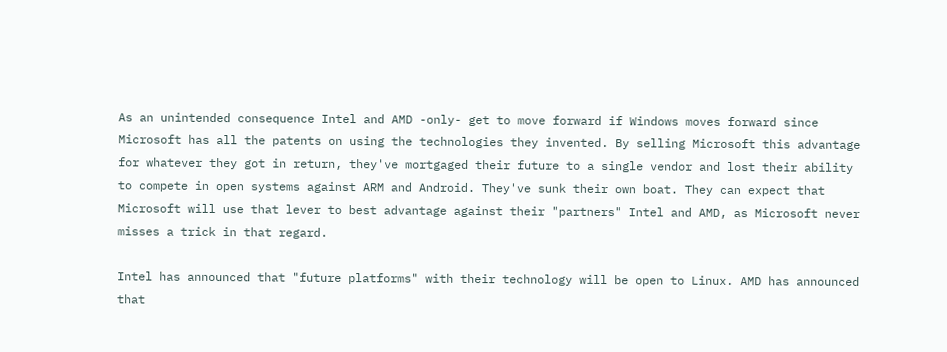As an unintended consequence Intel and AMD -only- get to move forward if Windows moves forward since Microsoft has all the patents on using the technologies they invented. By selling Microsoft this advantage for whatever they got in return, they've mortgaged their future to a single vendor and lost their ability to compete in open systems against ARM and Android. They've sunk their own boat. They can expect that Microsoft will use that lever to best advantage against their "partners" Intel and AMD, as Microsoft never misses a trick in that regard.

Intel has announced that "future platforms" with their technology will be open to Linux. AMD has announced that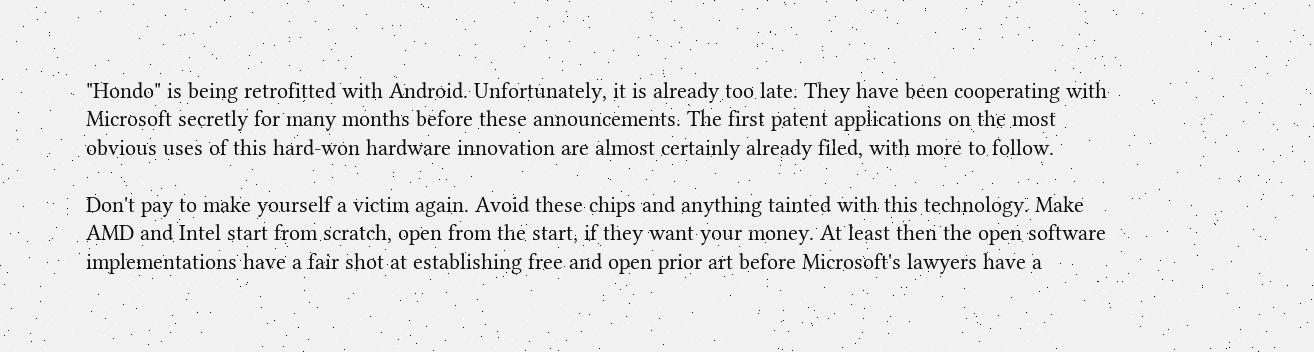"Hondo" is being retrofitted with Android. Unfortunately, it is already too late. They have been cooperating with Microsoft secretly for many months before these announcements. The first patent applications on the most obvious uses of this hard-won hardware innovation are almost certainly already filed, with more to follow.

Don't pay to make yourself a victim again. Avoid these chips and anything tainted with this technology. Make AMD and Intel start from scratch, open from the start, if they want your money. At least then the open software implementations have a fair shot at establishing free and open prior art before Microsoft's lawyers have a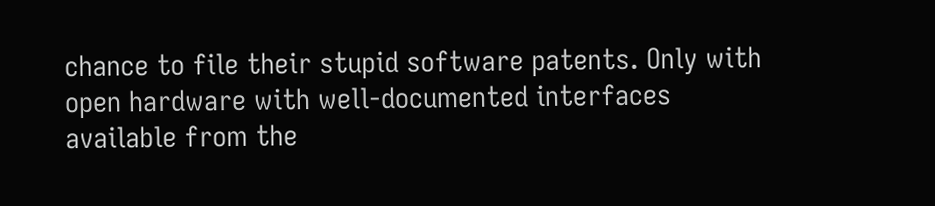chance to file their stupid software patents. Only with open hardware with well-documented interfaces available from the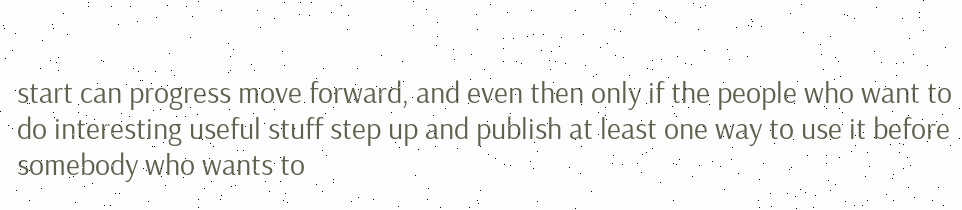start can progress move forward, and even then only if the people who want to do interesting useful stuff step up and publish at least one way to use it before somebody who wants to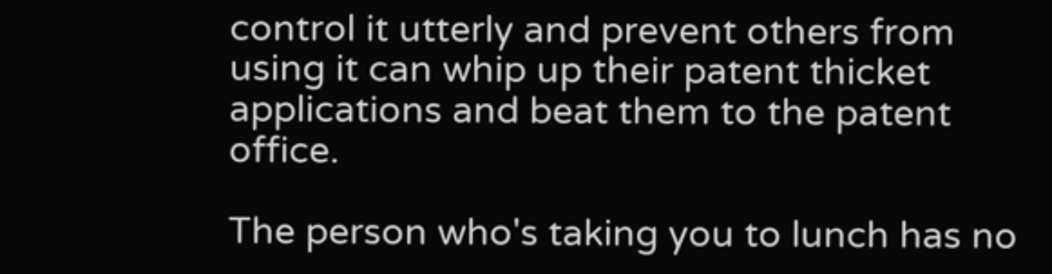control it utterly and prevent others from using it can whip up their patent thicket applications and beat them to the patent office.

The person who's taking you to lunch has no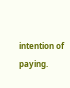intention of paying.